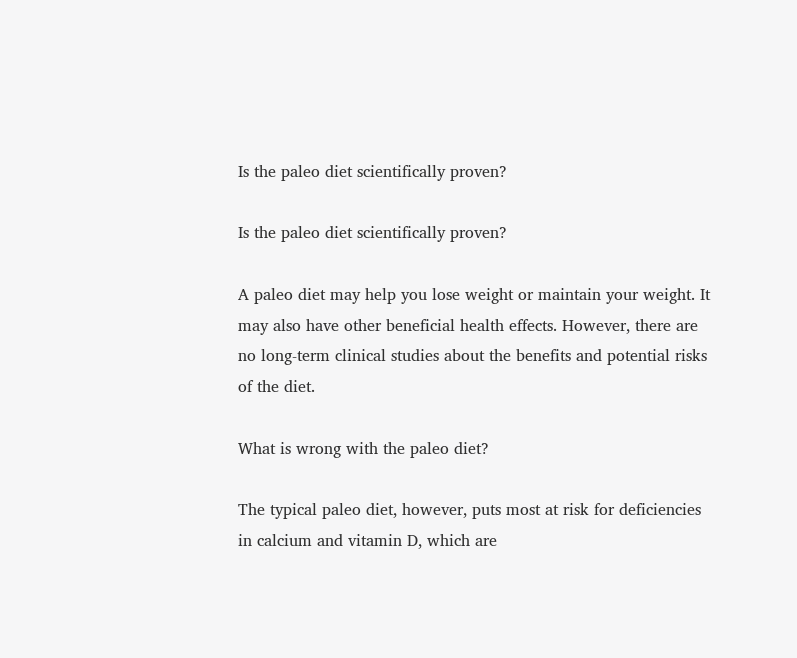Is the paleo diet scientifically proven?

Is the paleo diet scientifically proven?

A paleo diet may help you lose weight or maintain your weight. It may also have other beneficial health effects. However, there are no long-term clinical studies about the benefits and potential risks of the diet.

What is wrong with the paleo diet?

The typical paleo diet, however, puts most at risk for deficiencies in calcium and vitamin D, which are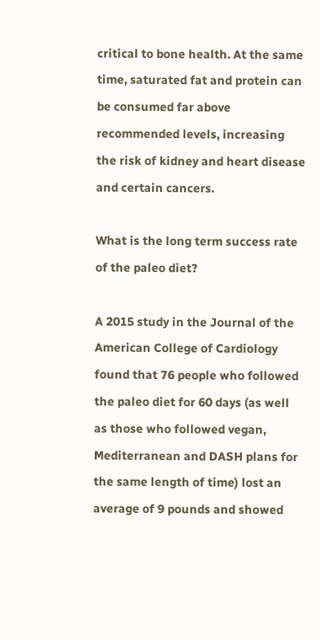critical to bone health. At the same time, saturated fat and protein can be consumed far above recommended levels, increasing the risk of kidney and heart disease and certain cancers.

What is the long term success rate of the paleo diet?

A 2015 study in the Journal of the American College of Cardiology found that 76 people who followed the paleo diet for 60 days (as well as those who followed vegan, Mediterranean and DASH plans for the same length of time) lost an average of 9 pounds and showed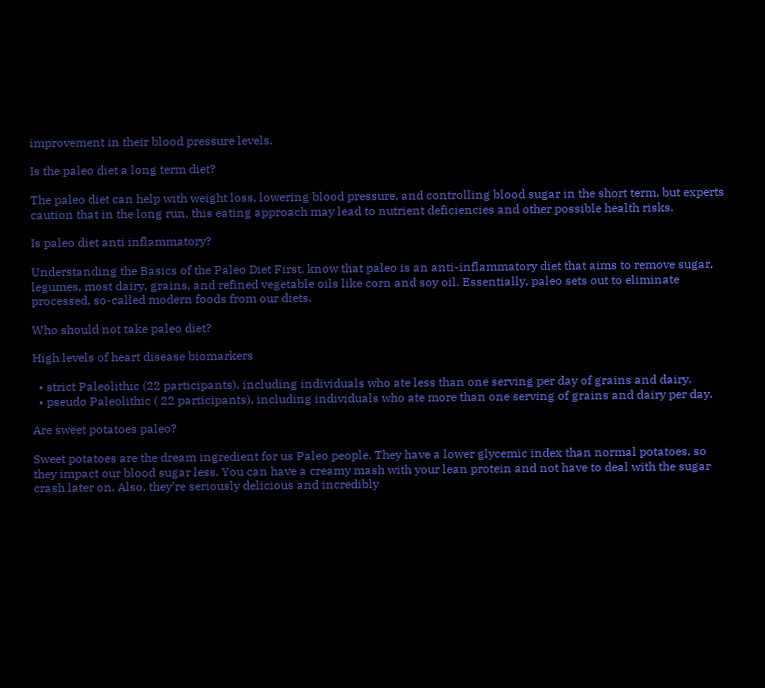improvement in their blood pressure levels.

Is the paleo diet a long term diet?

The paleo diet can help with weight loss, lowering blood pressure, and controlling blood sugar in the short term, but experts caution that in the long run, this eating approach may lead to nutrient deficiencies and other possible health risks.

Is paleo diet anti inflammatory?

Understanding the Basics of the Paleo Diet First, know that paleo is an anti-inflammatory diet that aims to remove sugar, legumes, most dairy, grains, and refined vegetable oils like corn and soy oil. Essentially, paleo sets out to eliminate processed, so-called modern foods from our diets.

Who should not take paleo diet?

High levels of heart disease biomarkers

  • strict Paleolithic (22 participants), including individuals who ate less than one serving per day of grains and dairy.
  • pseudo Paleolithic ( 22 participants), including individuals who ate more than one serving of grains and dairy per day.

Are sweet potatoes paleo?

Sweet potatoes are the dream ingredient for us Paleo people. They have a lower glycemic index than normal potatoes, so they impact our blood sugar less. You can have a creamy mash with your lean protein and not have to deal with the sugar crash later on. Also, they’re seriously delicious and incredibly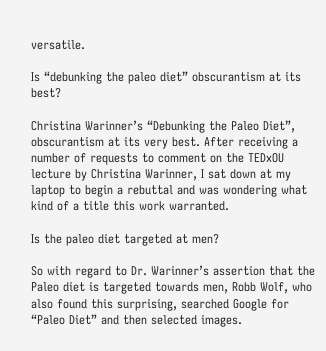versatile.

Is “debunking the paleo diet” obscurantism at its best?

Christina Warinner’s “Debunking the Paleo Diet”, obscurantism at its very best. After receiving a number of requests to comment on the TEDxOU lecture by Christina Warinner, I sat down at my laptop to begin a rebuttal and was wondering what kind of a title this work warranted.

Is the paleo diet targeted at men?

So with regard to Dr. Warinner’s assertion that the Paleo diet is targeted towards men, Robb Wolf, who also found this surprising, searched Google for “Paleo Diet” and then selected images.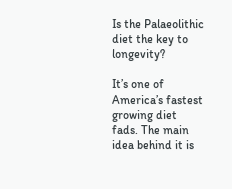Is the Palaeolithic diet the key to longevity?

It’s one of America’s fastest growing diet fads. The main idea behind it is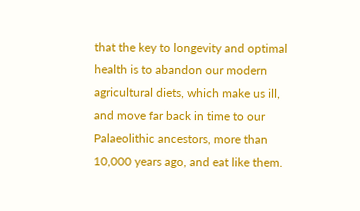that the key to longevity and optimal health is to abandon our modern agricultural diets, which make us ill, and move far back in time to our Palaeolithic ancestors, more than 10,000 years ago, and eat like them.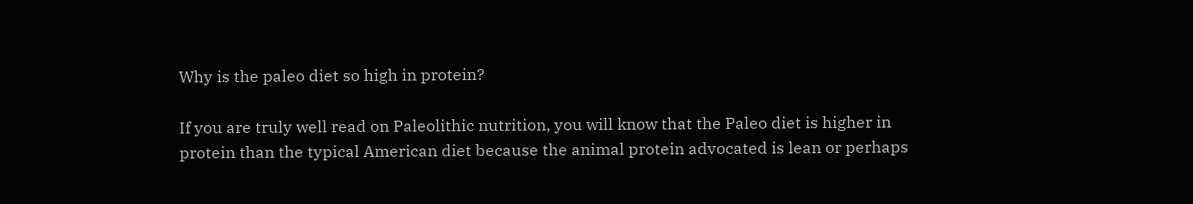Why is the paleo diet so high in protein?

If you are truly well read on Paleolithic nutrition, you will know that the Paleo diet is higher in protein than the typical American diet because the animal protein advocated is lean or perhaps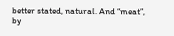better stated, natural. And “meat”, by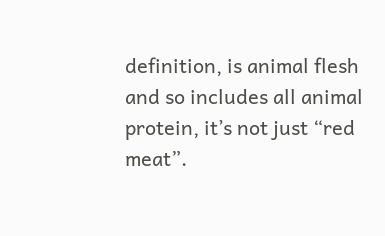definition, is animal flesh and so includes all animal protein, it’s not just “red meat”.